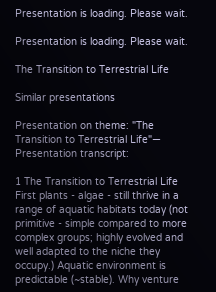Presentation is loading. Please wait.

Presentation is loading. Please wait.

The Transition to Terrestrial Life

Similar presentations

Presentation on theme: "The Transition to Terrestrial Life"— Presentation transcript:

1 The Transition to Terrestrial Life
First plants - algae - still thrive in a range of aquatic habitats today (not primitive - simple compared to more complex groups; highly evolved and well adapted to the niche they occupy.) Aquatic environment is predictable (~stable). Why venture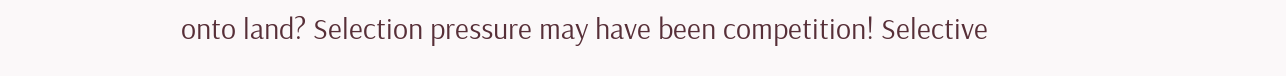onto land? Selection pressure may have been competition! Selective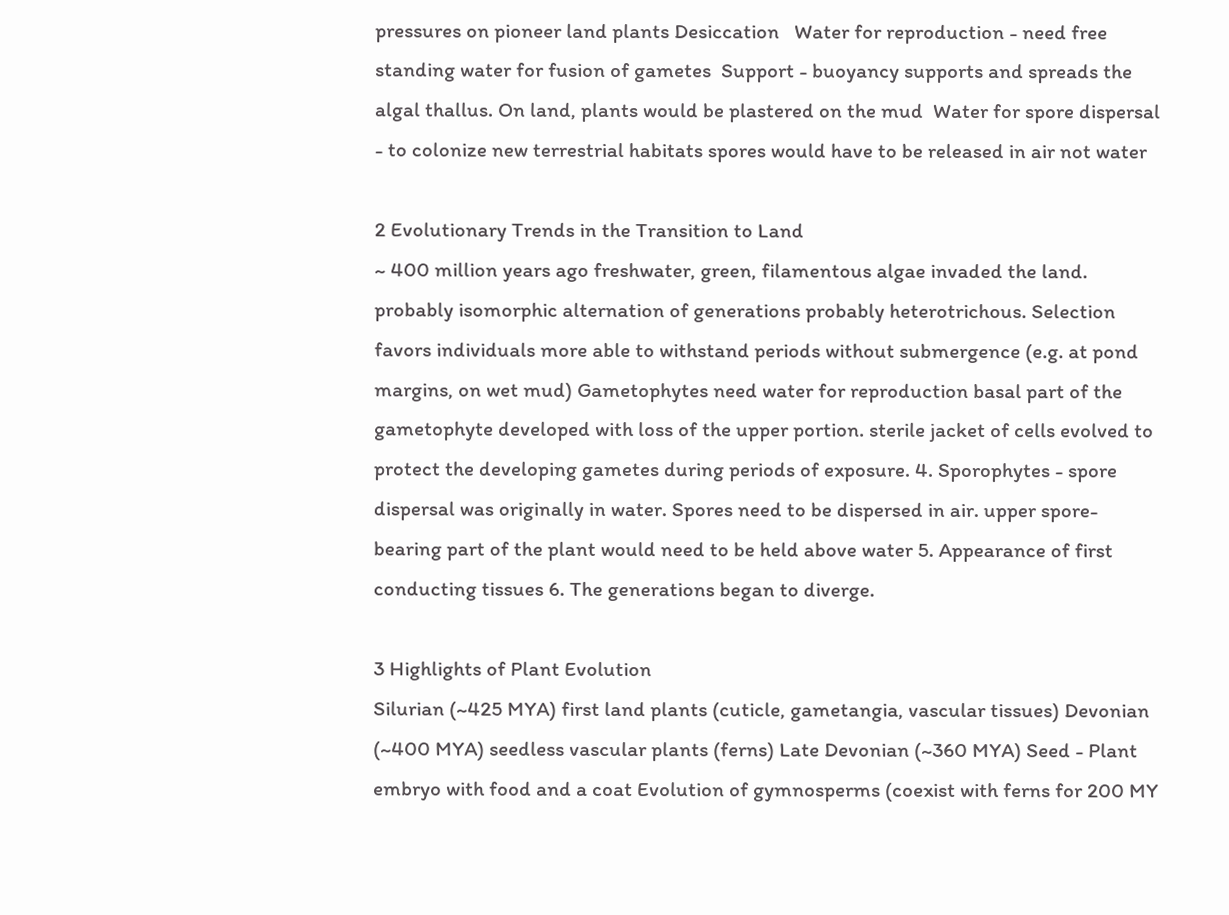pressures on pioneer land plants Desiccation   Water for reproduction - need free standing water for fusion of gametes  Support - buoyancy supports and spreads the algal thallus. On land, plants would be plastered on the mud  Water for spore dispersal - to colonize new terrestrial habitats spores would have to be released in air not water

2 Evolutionary Trends in the Transition to Land
~ 400 million years ago freshwater, green, filamentous algae invaded the land. probably isomorphic alternation of generations probably heterotrichous. Selection favors individuals more able to withstand periods without submergence (e.g. at pond margins, on wet mud) Gametophytes need water for reproduction basal part of the gametophyte developed with loss of the upper portion. sterile jacket of cells evolved to protect the developing gametes during periods of exposure. 4. Sporophytes - spore dispersal was originally in water. Spores need to be dispersed in air. upper spore-bearing part of the plant would need to be held above water 5. Appearance of first conducting tissues 6. The generations began to diverge.

3 Highlights of Plant Evolution
Silurian (~425 MYA) first land plants (cuticle, gametangia, vascular tissues) Devonian (~400 MYA) seedless vascular plants (ferns) Late Devonian (~360 MYA) Seed - Plant embryo with food and a coat Evolution of gymnosperms (coexist with ferns for 200 MY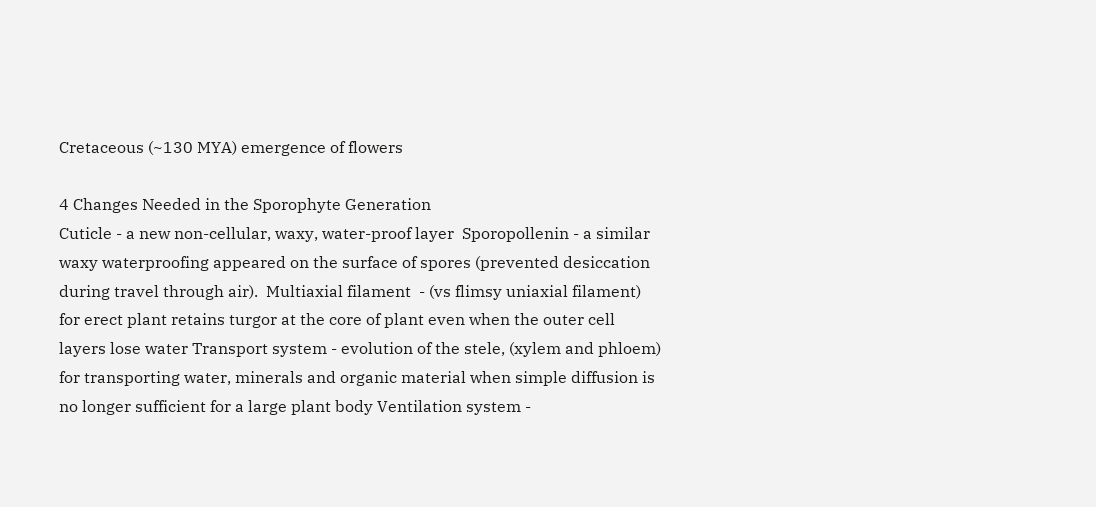Cretaceous (~130 MYA) emergence of flowers

4 Changes Needed in the Sporophyte Generation
Cuticle - a new non-cellular, waxy, water-proof layer  Sporopollenin - a similar waxy waterproofing appeared on the surface of spores (prevented desiccation during travel through air).  Multiaxial filament  - (vs flimsy uniaxial filament) for erect plant retains turgor at the core of plant even when the outer cell layers lose water Transport system - evolution of the stele, (xylem and phloem) for transporting water, minerals and organic material when simple diffusion is no longer sufficient for a large plant body Ventilation system -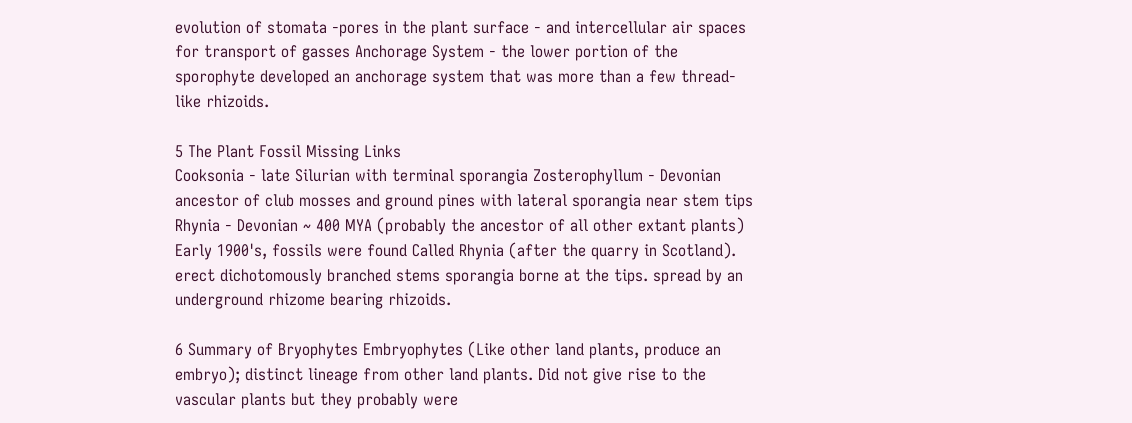evolution of stomata -pores in the plant surface - and intercellular air spaces for transport of gasses Anchorage System - the lower portion of the sporophyte developed an anchorage system that was more than a few thread-like rhizoids.

5 The Plant Fossil Missing Links
Cooksonia - late Silurian with terminal sporangia Zosterophyllum - Devonian ancestor of club mosses and ground pines with lateral sporangia near stem tips Rhynia - Devonian ~ 400 MYA (probably the ancestor of all other extant plants) Early 1900's, fossils were found Called Rhynia (after the quarry in Scotland). erect dichotomously branched stems sporangia borne at the tips. spread by an underground rhizome bearing rhizoids.

6 Summary of Bryophytes Embryophytes (Like other land plants, produce an embryo); distinct lineage from other land plants. Did not give rise to the vascular plants but they probably were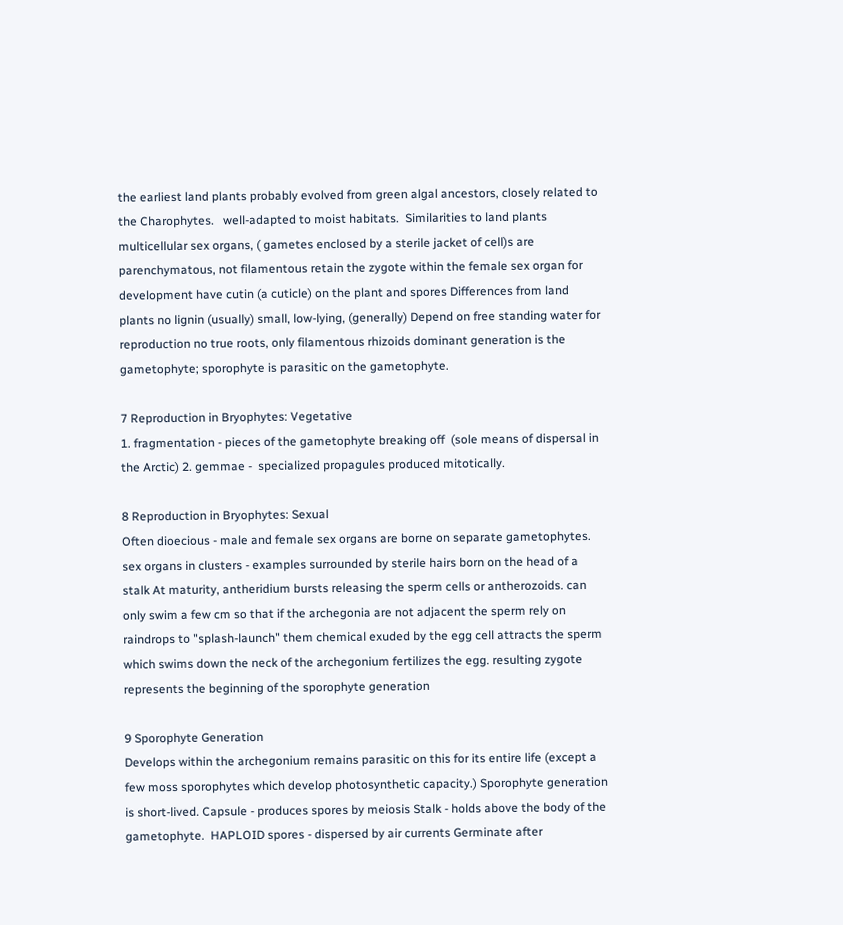the earliest land plants probably evolved from green algal ancestors, closely related to the Charophytes.   well-adapted to moist habitats.  Similarities to land plants multicellular sex organs, ( gametes enclosed by a sterile jacket of cell)s are parenchymatous, not filamentous retain the zygote within the female sex organ for development have cutin (a cuticle) on the plant and spores Differences from land plants no lignin (usually) small, low-lying, (generally) Depend on free standing water for reproduction no true roots, only filamentous rhizoids dominant generation is the gametophyte; sporophyte is parasitic on the gametophyte.

7 Reproduction in Bryophytes: Vegetative
1. fragmentation - pieces of the gametophyte breaking off  (sole means of dispersal in the Arctic) 2. gemmae -  specialized propagules produced mitotically.

8 Reproduction in Bryophytes: Sexual
Often dioecious - male and female sex organs are borne on separate gametophytes. sex organs in clusters - examples surrounded by sterile hairs born on the head of a stalk At maturity, antheridium bursts releasing the sperm cells or antherozoids. can only swim a few cm so that if the archegonia are not adjacent the sperm rely on raindrops to "splash-launch" them chemical exuded by the egg cell attracts the sperm which swims down the neck of the archegonium fertilizes the egg. resulting zygote represents the beginning of the sporophyte generation

9 Sporophyte Generation
Develops within the archegonium remains parasitic on this for its entire life (except a few moss sporophytes which develop photosynthetic capacity.) Sporophyte generation is short-lived. Capsule - produces spores by meiosis Stalk - holds above the body of the gametophyte.  HAPLOID spores - dispersed by air currents Germinate after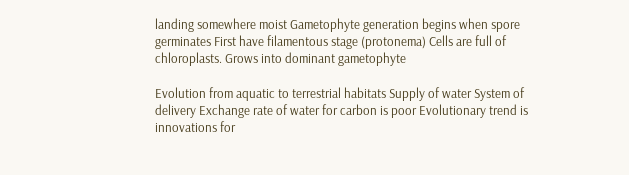landing somewhere moist Gametophyte generation begins when spore germinates First have filamentous stage (protonema) Cells are full of chloroplasts. Grows into dominant gametophyte

Evolution from aquatic to terrestrial habitats Supply of water System of delivery Exchange rate of water for carbon is poor Evolutionary trend is innovations for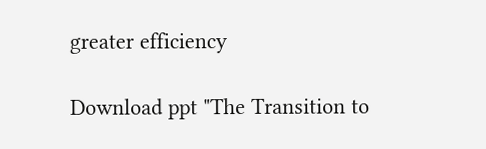greater efficiency

Download ppt "The Transition to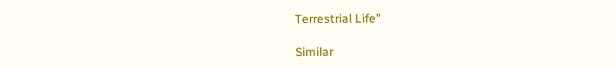Terrestrial Life"

Similar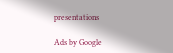presentations

Ads by Google